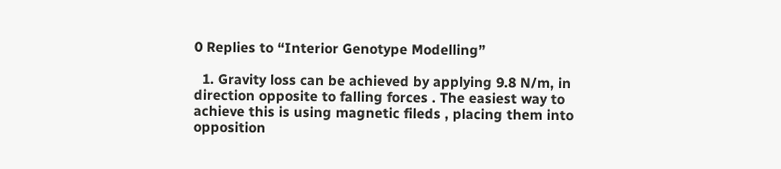0 Replies to “Interior Genotype Modelling”

  1. Gravity loss can be achieved by applying 9.8 N/m, in direction opposite to falling forces . The easiest way to achieve this is using magnetic fileds , placing them into opposition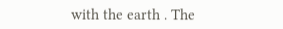with the earth . The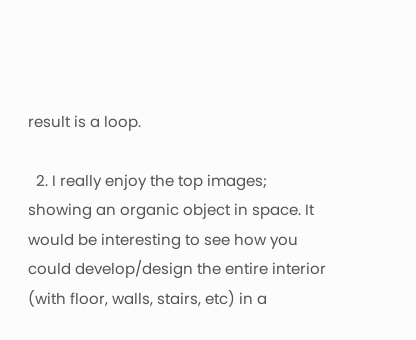result is a loop.

  2. I really enjoy the top images; showing an organic object in space. It would be interesting to see how you could develop/design the entire interior (with floor, walls, stairs, etc) in a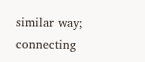similar way; connecting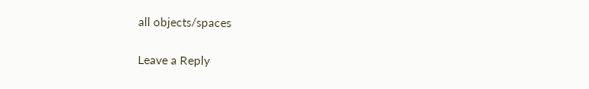all objects/spaces

Leave a Reply